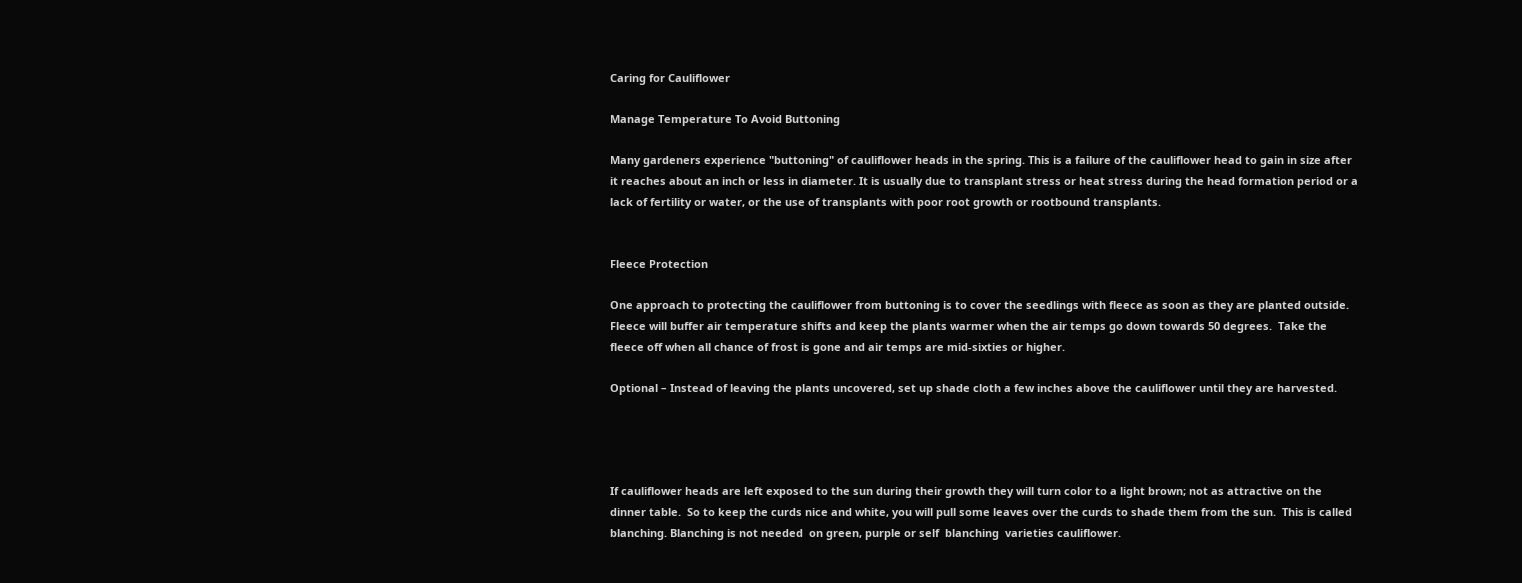Caring for Cauliflower

Manage Temperature To Avoid Buttoning

Many gardeners experience "buttoning" of cauliflower heads in the spring. This is a failure of the cauliflower head to gain in size after it reaches about an inch or less in diameter. It is usually due to transplant stress or heat stress during the head formation period or a lack of fertility or water, or the use of transplants with poor root growth or rootbound transplants.


Fleece Protection

One approach to protecting the cauliflower from buttoning is to cover the seedlings with fleece as soon as they are planted outside.  Fleece will buffer air temperature shifts and keep the plants warmer when the air temps go down towards 50 degrees.  Take the fleece off when all chance of frost is gone and air temps are mid-sixties or higher.

Optional – Instead of leaving the plants uncovered, set up shade cloth a few inches above the cauliflower until they are harvested.




If cauliflower heads are left exposed to the sun during their growth they will turn color to a light brown; not as attractive on the dinner table.  So to keep the curds nice and white, you will pull some leaves over the curds to shade them from the sun.  This is called blanching. Blanching is not needed  on green, purple or self  blanching  varieties cauliflower.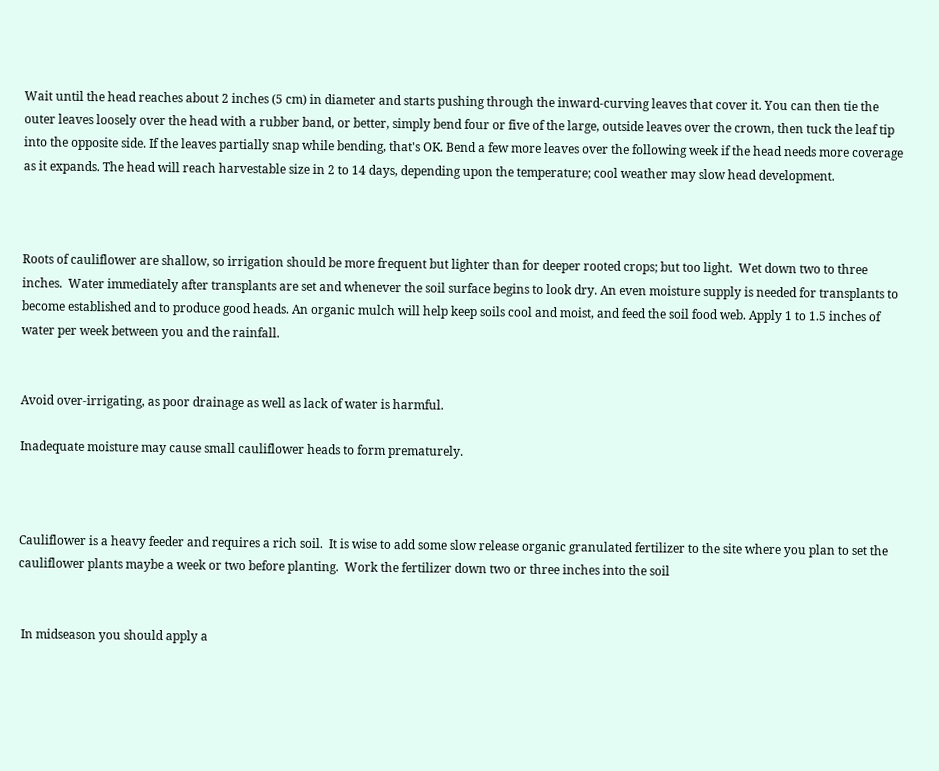Wait until the head reaches about 2 inches (5 cm) in diameter and starts pushing through the inward-curving leaves that cover it. You can then tie the outer leaves loosely over the head with a rubber band, or better, simply bend four or five of the large, outside leaves over the crown, then tuck the leaf tip into the opposite side. If the leaves partially snap while bending, that's OK. Bend a few more leaves over the following week if the head needs more coverage as it expands. The head will reach harvestable size in 2 to 14 days, depending upon the temperature; cool weather may slow head development.



Roots of cauliflower are shallow, so irrigation should be more frequent but lighter than for deeper rooted crops; but too light.  Wet down two to three inches.  Water immediately after transplants are set and whenever the soil surface begins to look dry. An even moisture supply is needed for transplants to become established and to produce good heads. An organic mulch will help keep soils cool and moist, and feed the soil food web. Apply 1 to 1.5 inches of water per week between you and the rainfall.


Avoid over-irrigating, as poor drainage as well as lack of water is harmful.

Inadequate moisture may cause small cauliflower heads to form prematurely.



Cauliflower is a heavy feeder and requires a rich soil.  It is wise to add some slow release organic granulated fertilizer to the site where you plan to set the cauliflower plants maybe a week or two before planting.  Work the fertilizer down two or three inches into the soil


 In midseason you should apply a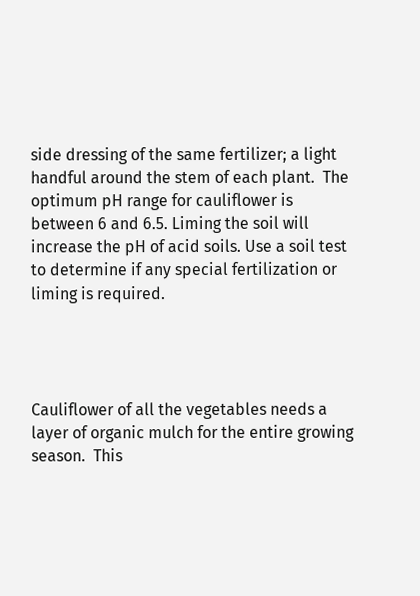side dressing of the same fertilizer; a light handful around the stem of each plant.  The optimum pH range for cauliflower is between 6 and 6.5. Liming the soil will increase the pH of acid soils. Use a soil test to determine if any special fertilization or liming is required.




Cauliflower of all the vegetables needs a layer of organic mulch for the entire growing season.  This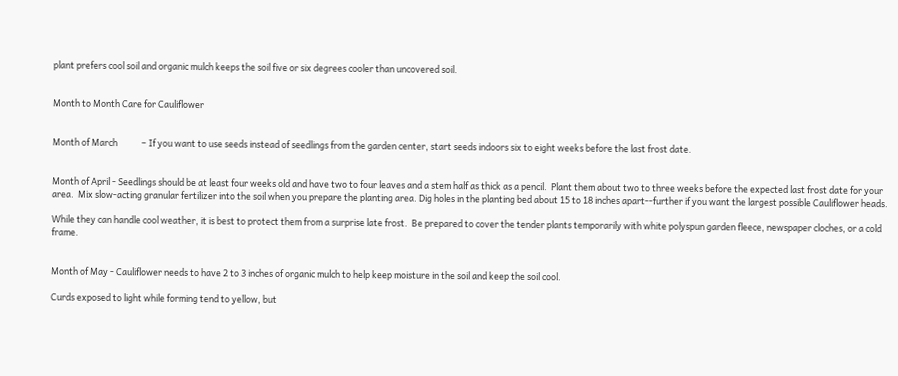plant prefers cool soil and organic mulch keeps the soil five or six degrees cooler than uncovered soil.


Month to Month Care for Cauliflower


Month of March            – If you want to use seeds instead of seedlings from the garden center, start seeds indoors six to eight weeks before the last frost date.


Month of April - Seedlings should be at least four weeks old and have two to four leaves and a stem half as thick as a pencil.  Plant them about two to three weeks before the expected last frost date for your area.  Mix slow-acting granular fertilizer into the soil when you prepare the planting area. Dig holes in the planting bed about 15 to 18 inches apart--further if you want the largest possible Cauliflower heads.

While they can handle cool weather, it is best to protect them from a surprise late frost.  Be prepared to cover the tender plants temporarily with white polyspun garden fleece, newspaper cloches, or a cold frame.


Month of May - Cauliflower needs to have 2 to 3 inches of organic mulch to help keep moisture in the soil and keep the soil cool.

Curds exposed to light while forming tend to yellow, but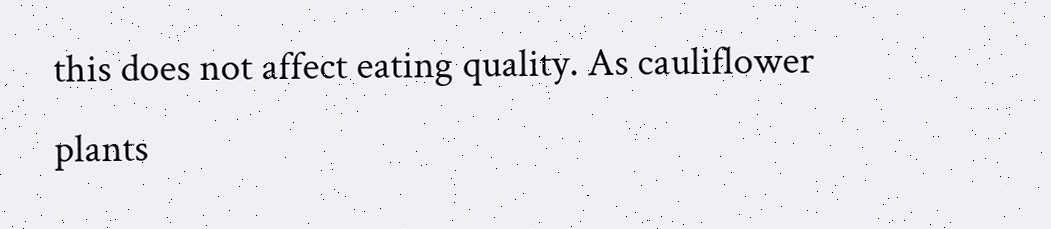this does not affect eating quality. As cauliflower plants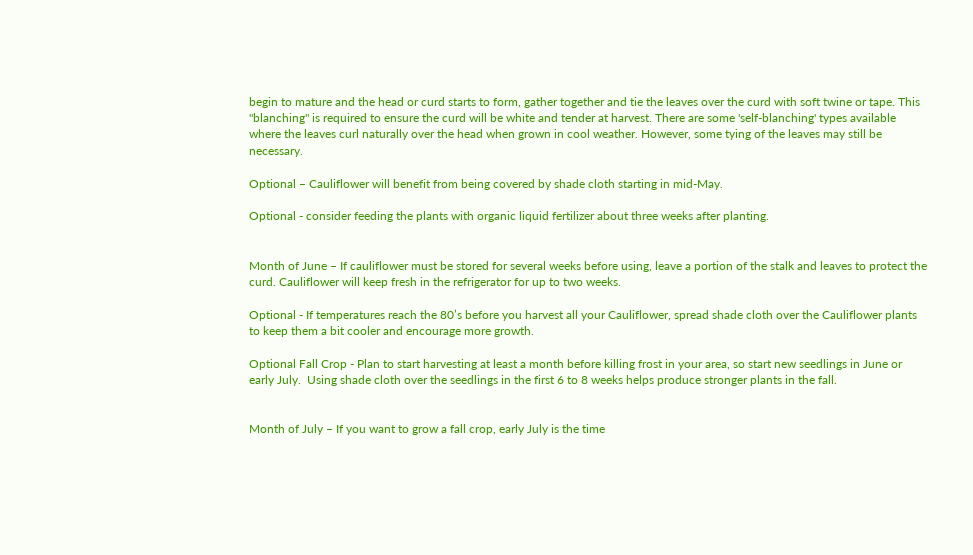begin to mature and the head or curd starts to form, gather together and tie the leaves over the curd with soft twine or tape. This "blanching" is required to ensure the curd will be white and tender at harvest. There are some 'self-blanching' types available where the leaves curl naturally over the head when grown in cool weather. However, some tying of the leaves may still be necessary.

Optional – Cauliflower will benefit from being covered by shade cloth starting in mid-May.

Optional - consider feeding the plants with organic liquid fertilizer about three weeks after planting.


Month of June – If cauliflower must be stored for several weeks before using, leave a portion of the stalk and leaves to protect the curd. Cauliflower will keep fresh in the refrigerator for up to two weeks.

Optional - If temperatures reach the 80’s before you harvest all your Cauliflower, spread shade cloth over the Cauliflower plants to keep them a bit cooler and encourage more growth.

Optional Fall Crop - Plan to start harvesting at least a month before killing frost in your area, so start new seedlings in June or early July.  Using shade cloth over the seedlings in the first 6 to 8 weeks helps produce stronger plants in the fall.


Month of July – If you want to grow a fall crop, early July is the time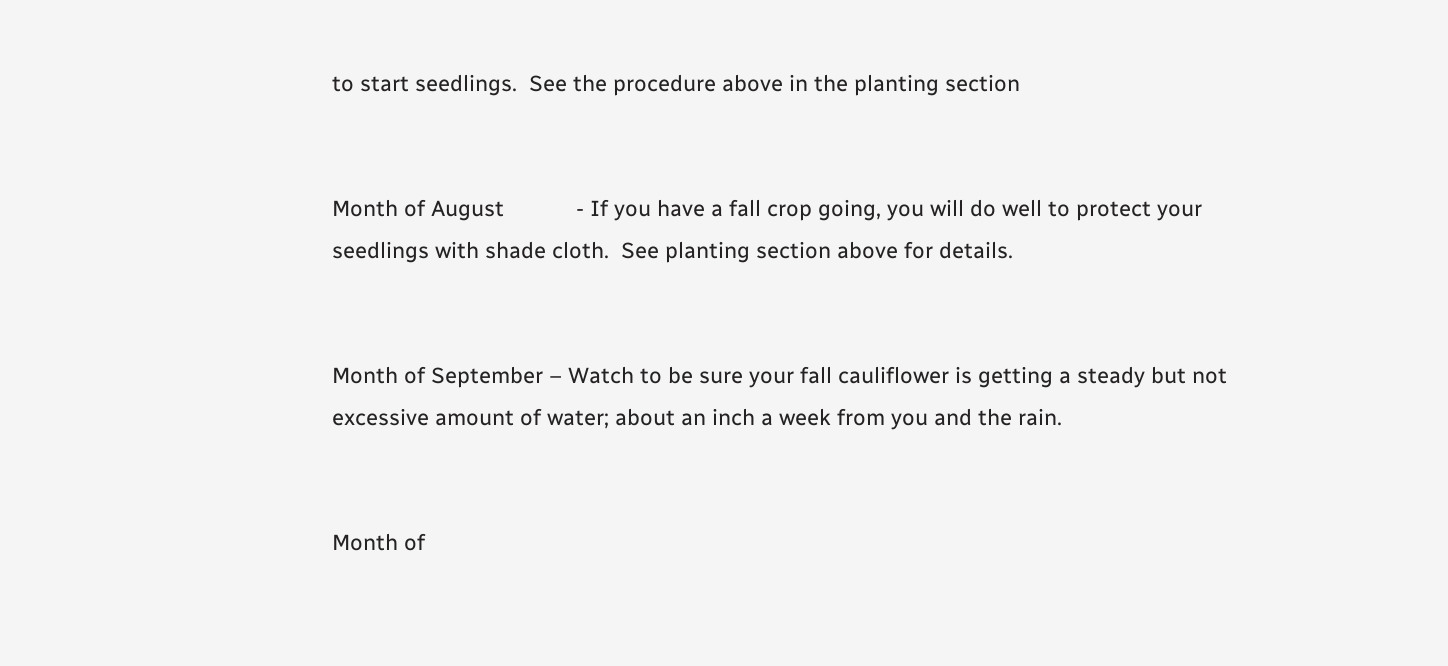to start seedlings.  See the procedure above in the planting section


Month of August            - If you have a fall crop going, you will do well to protect your seedlings with shade cloth.  See planting section above for details.


Month of September – Watch to be sure your fall cauliflower is getting a steady but not excessive amount of water; about an inch a week from you and the rain.


Month of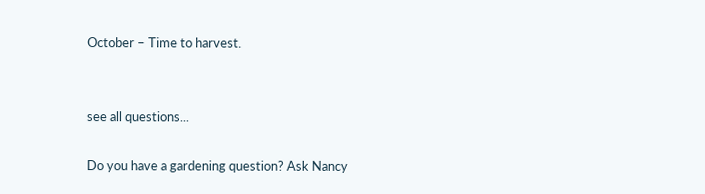October – Time to harvest.


see all questions...

Do you have a gardening question? Ask Nancy